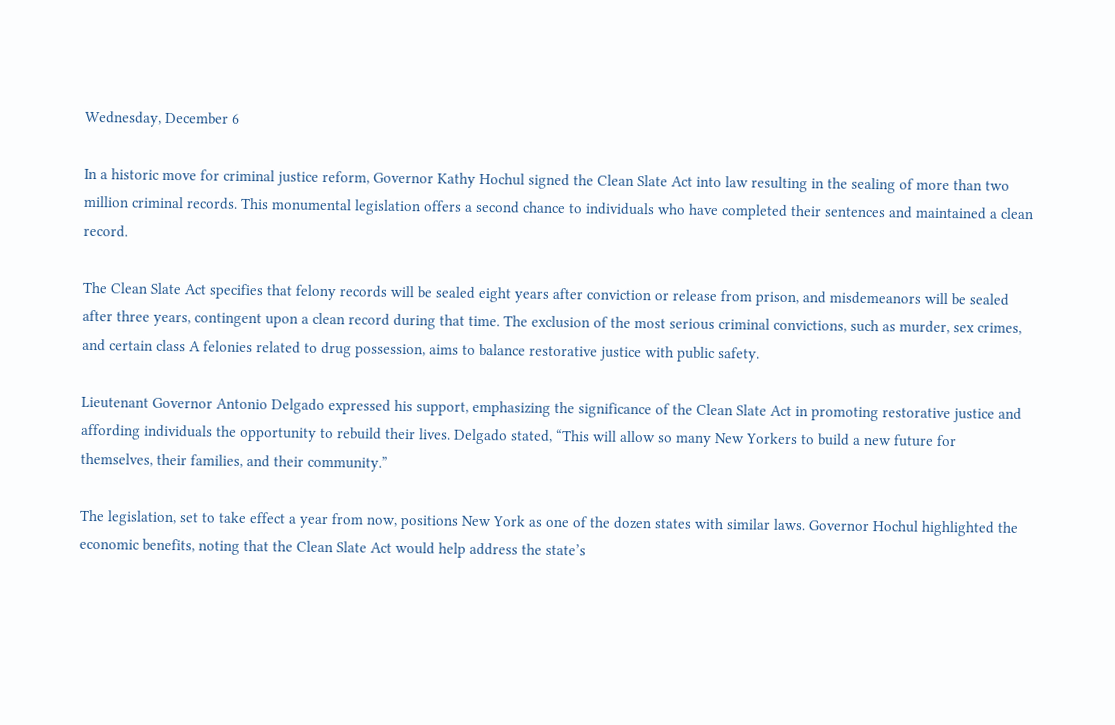Wednesday, December 6

In a historic move for criminal justice reform, Governor Kathy Hochul signed the Clean Slate Act into law resulting in the sealing of more than two million criminal records. This monumental legislation offers a second chance to individuals who have completed their sentences and maintained a clean record.

The Clean Slate Act specifies that felony records will be sealed eight years after conviction or release from prison, and misdemeanors will be sealed after three years, contingent upon a clean record during that time. The exclusion of the most serious criminal convictions, such as murder, sex crimes, and certain class A felonies related to drug possession, aims to balance restorative justice with public safety.

Lieutenant Governor Antonio Delgado expressed his support, emphasizing the significance of the Clean Slate Act in promoting restorative justice and affording individuals the opportunity to rebuild their lives. Delgado stated, “This will allow so many New Yorkers to build a new future for themselves, their families, and their community.”

The legislation, set to take effect a year from now, positions New York as one of the dozen states with similar laws. Governor Hochul highlighted the economic benefits, noting that the Clean Slate Act would help address the state’s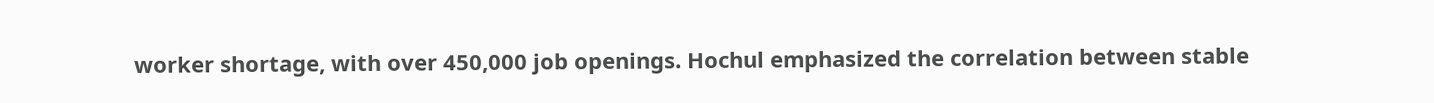worker shortage, with over 450,000 job openings. Hochul emphasized the correlation between stable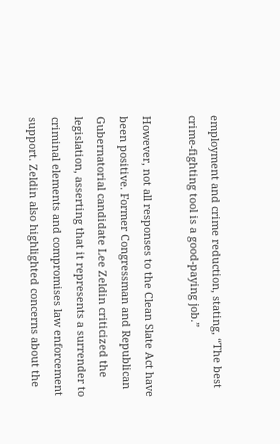employment and crime reduction, stating, “The best crime-fighting tool is a good-paying job.”

However, not all responses to the Clean Slate Act have been positive. Former Congressman and Republican Gubernatorial candidate Lee Zeldin criticized the legislation, asserting that it represents a surrender to criminal elements and compromises law enforcement support. Zeldin also highlighted concerns about the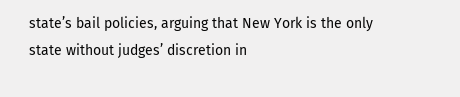state’s bail policies, arguing that New York is the only state without judges’ discretion in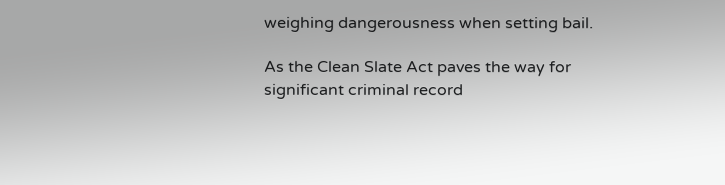weighing dangerousness when setting bail.

As the Clean Slate Act paves the way for significant criminal record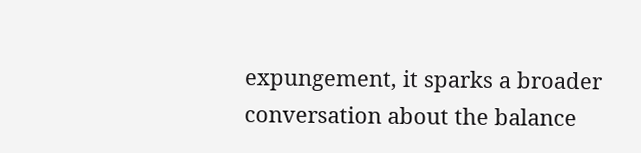expungement, it sparks a broader conversation about the balance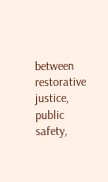between restorative justice, public safety,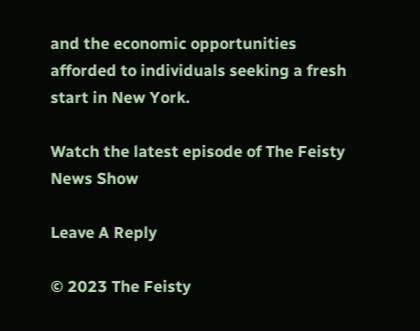and the economic opportunities afforded to individuals seeking a fresh start in New York.

Watch the latest episode of The Feisty News Show

Leave A Reply

© 2023 The Feisty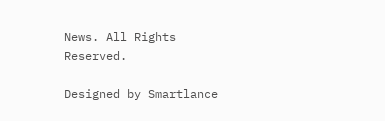News. All Rights Reserved.

Designed by Smartlance